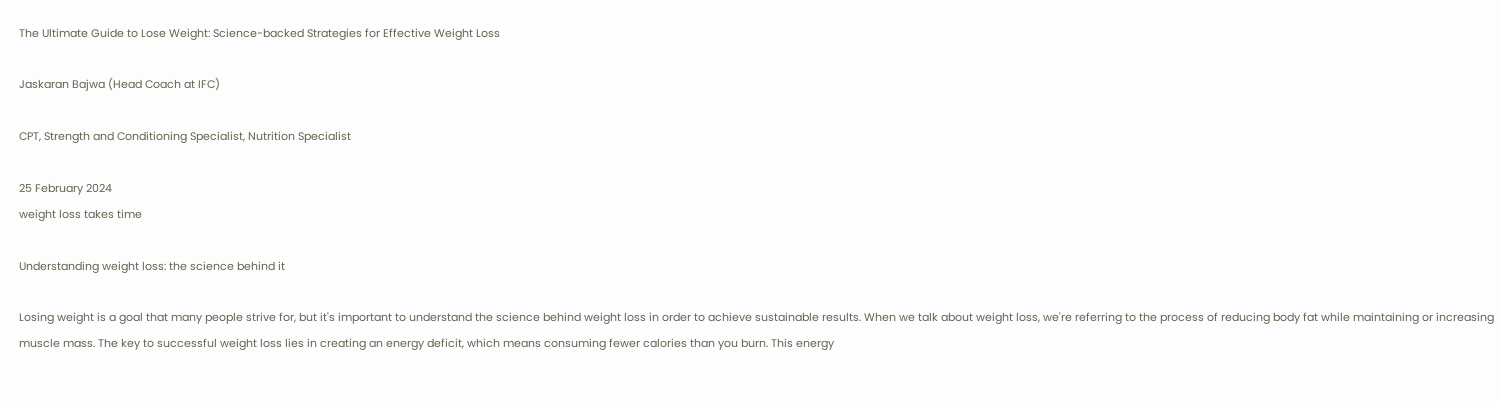The Ultimate Guide to Lose Weight: Science-backed Strategies for Effective Weight Loss

Jaskaran Bajwa (Head Coach at IFC)

CPT, Strength and Conditioning Specialist, Nutrition Specialist

25 February 2024
weight loss takes time

Understanding weight loss: the science behind it

Losing weight is a goal that many people strive for, but it's important to understand the science behind weight loss in order to achieve sustainable results. When we talk about weight loss, we're referring to the process of reducing body fat while maintaining or increasing muscle mass. The key to successful weight loss lies in creating an energy deficit, which means consuming fewer calories than you burn. This energy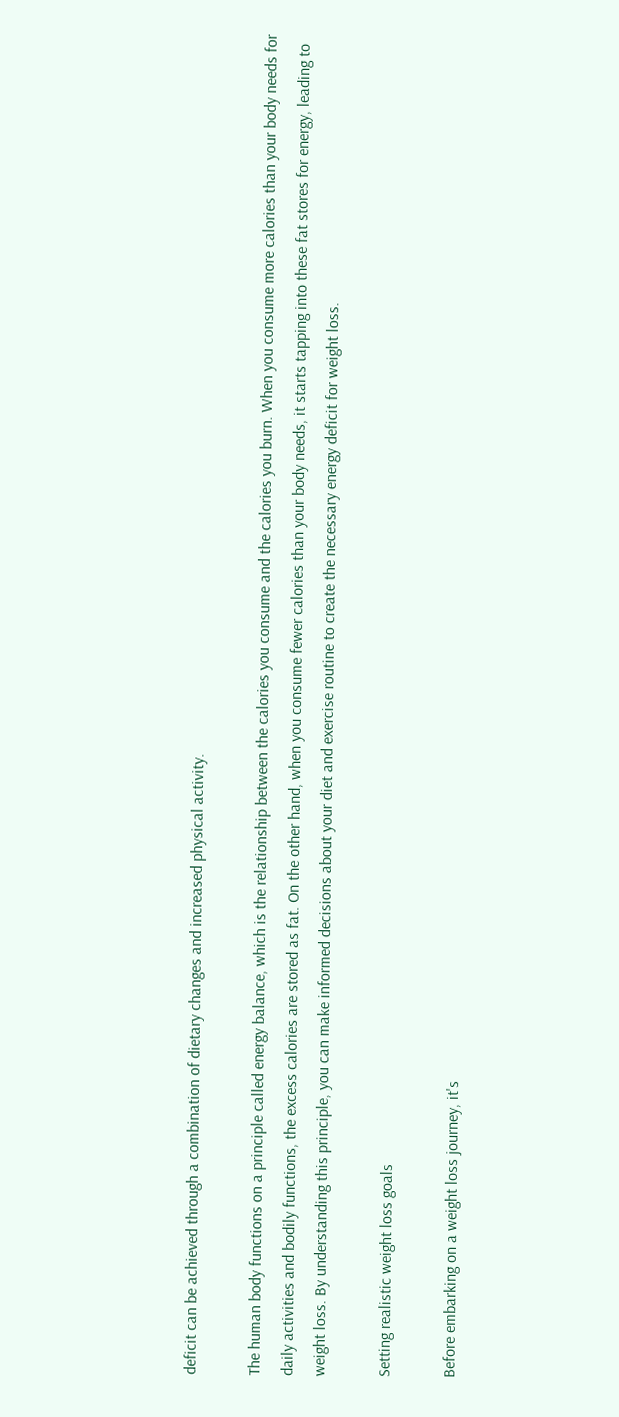deficit can be achieved through a combination of dietary changes and increased physical activity.

The human body functions on a principle called energy balance, which is the relationship between the calories you consume and the calories you burn. When you consume more calories than your body needs for daily activities and bodily functions, the excess calories are stored as fat. On the other hand, when you consume fewer calories than your body needs, it starts tapping into these fat stores for energy, leading to weight loss. By understanding this principle, you can make informed decisions about your diet and exercise routine to create the necessary energy deficit for weight loss.

Setting realistic weight loss goals

Before embarking on a weight loss journey, it's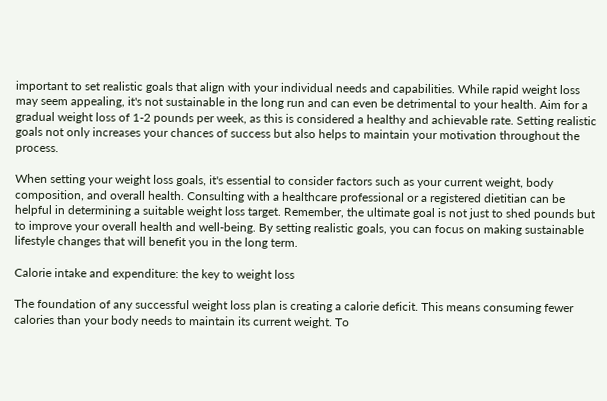important to set realistic goals that align with your individual needs and capabilities. While rapid weight loss may seem appealing, it's not sustainable in the long run and can even be detrimental to your health. Aim for a gradual weight loss of 1-2 pounds per week, as this is considered a healthy and achievable rate. Setting realistic goals not only increases your chances of success but also helps to maintain your motivation throughout the process.

When setting your weight loss goals, it's essential to consider factors such as your current weight, body composition, and overall health. Consulting with a healthcare professional or a registered dietitian can be helpful in determining a suitable weight loss target. Remember, the ultimate goal is not just to shed pounds but to improve your overall health and well-being. By setting realistic goals, you can focus on making sustainable lifestyle changes that will benefit you in the long term.

Calorie intake and expenditure: the key to weight loss

The foundation of any successful weight loss plan is creating a calorie deficit. This means consuming fewer calories than your body needs to maintain its current weight. To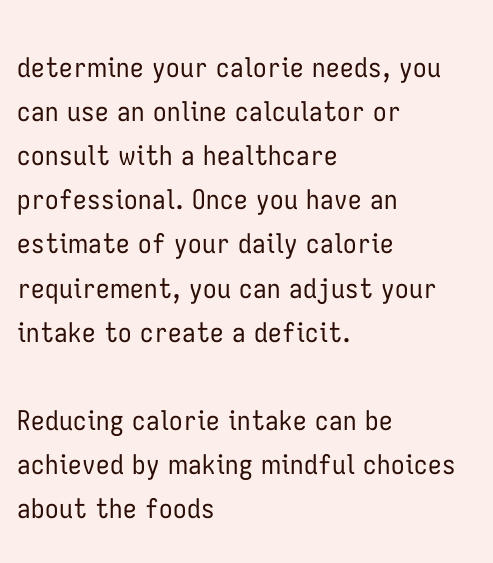determine your calorie needs, you can use an online calculator or consult with a healthcare professional. Once you have an estimate of your daily calorie requirement, you can adjust your intake to create a deficit.

Reducing calorie intake can be achieved by making mindful choices about the foods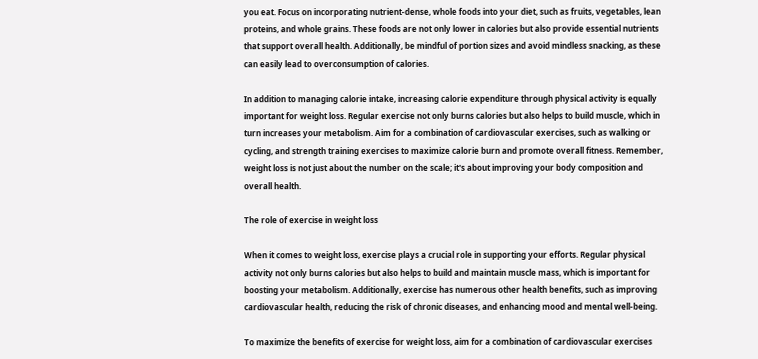you eat. Focus on incorporating nutrient-dense, whole foods into your diet, such as fruits, vegetables, lean proteins, and whole grains. These foods are not only lower in calories but also provide essential nutrients that support overall health. Additionally, be mindful of portion sizes and avoid mindless snacking, as these can easily lead to overconsumption of calories.

In addition to managing calorie intake, increasing calorie expenditure through physical activity is equally important for weight loss. Regular exercise not only burns calories but also helps to build muscle, which in turn increases your metabolism. Aim for a combination of cardiovascular exercises, such as walking or cycling, and strength training exercises to maximize calorie burn and promote overall fitness. Remember, weight loss is not just about the number on the scale; it's about improving your body composition and overall health.

The role of exercise in weight loss

When it comes to weight loss, exercise plays a crucial role in supporting your efforts. Regular physical activity not only burns calories but also helps to build and maintain muscle mass, which is important for boosting your metabolism. Additionally, exercise has numerous other health benefits, such as improving cardiovascular health, reducing the risk of chronic diseases, and enhancing mood and mental well-being.

To maximize the benefits of exercise for weight loss, aim for a combination of cardiovascular exercises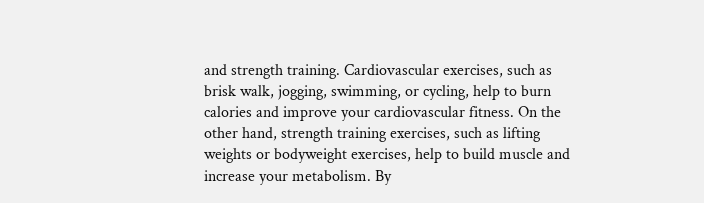and strength training. Cardiovascular exercises, such as brisk walk, jogging, swimming, or cycling, help to burn calories and improve your cardiovascular fitness. On the other hand, strength training exercises, such as lifting weights or bodyweight exercises, help to build muscle and increase your metabolism. By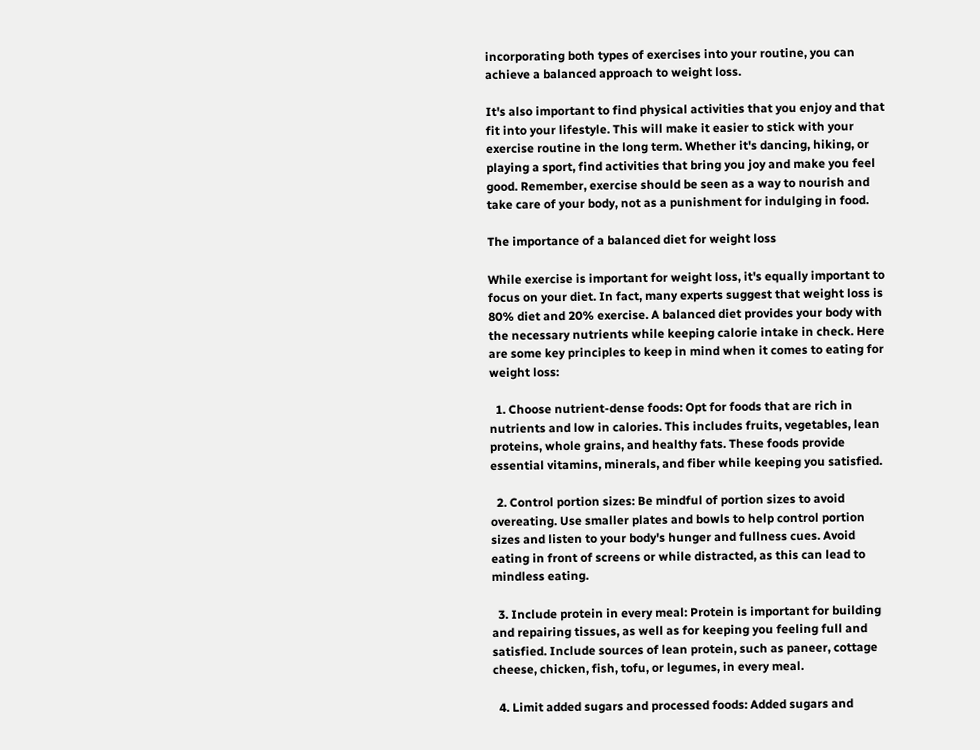incorporating both types of exercises into your routine, you can achieve a balanced approach to weight loss.

It's also important to find physical activities that you enjoy and that fit into your lifestyle. This will make it easier to stick with your exercise routine in the long term. Whether it's dancing, hiking, or playing a sport, find activities that bring you joy and make you feel good. Remember, exercise should be seen as a way to nourish and take care of your body, not as a punishment for indulging in food.

The importance of a balanced diet for weight loss

While exercise is important for weight loss, it's equally important to focus on your diet. In fact, many experts suggest that weight loss is 80% diet and 20% exercise. A balanced diet provides your body with the necessary nutrients while keeping calorie intake in check. Here are some key principles to keep in mind when it comes to eating for weight loss:

  1. Choose nutrient-dense foods: Opt for foods that are rich in nutrients and low in calories. This includes fruits, vegetables, lean proteins, whole grains, and healthy fats. These foods provide essential vitamins, minerals, and fiber while keeping you satisfied.

  2. Control portion sizes: Be mindful of portion sizes to avoid overeating. Use smaller plates and bowls to help control portion sizes and listen to your body's hunger and fullness cues. Avoid eating in front of screens or while distracted, as this can lead to mindless eating.

  3. Include protein in every meal: Protein is important for building and repairing tissues, as well as for keeping you feeling full and satisfied. Include sources of lean protein, such as paneer, cottage cheese, chicken, fish, tofu, or legumes, in every meal.

  4. Limit added sugars and processed foods: Added sugars and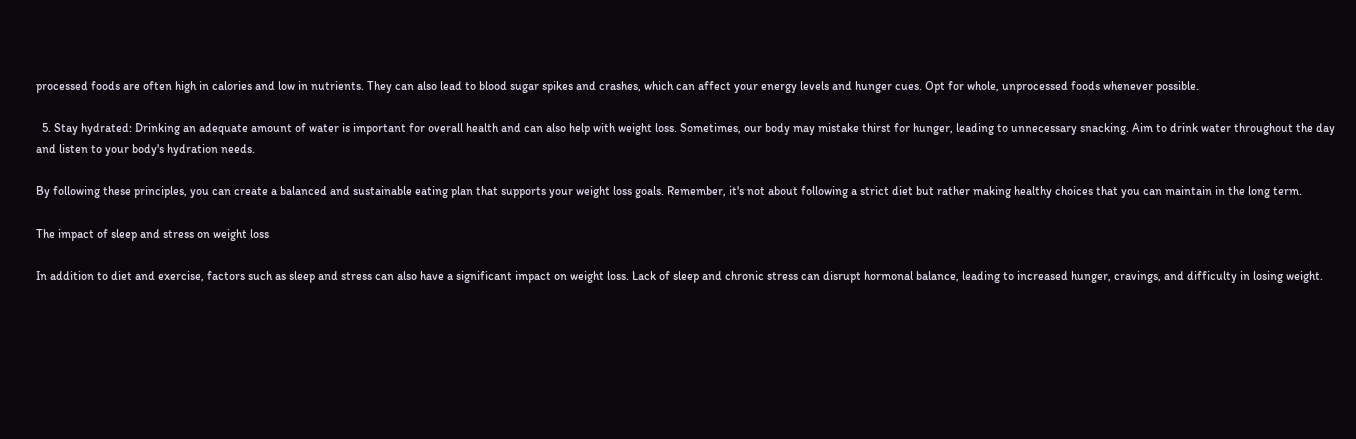processed foods are often high in calories and low in nutrients. They can also lead to blood sugar spikes and crashes, which can affect your energy levels and hunger cues. Opt for whole, unprocessed foods whenever possible.

  5. Stay hydrated: Drinking an adequate amount of water is important for overall health and can also help with weight loss. Sometimes, our body may mistake thirst for hunger, leading to unnecessary snacking. Aim to drink water throughout the day and listen to your body's hydration needs.

By following these principles, you can create a balanced and sustainable eating plan that supports your weight loss goals. Remember, it's not about following a strict diet but rather making healthy choices that you can maintain in the long term.

The impact of sleep and stress on weight loss

In addition to diet and exercise, factors such as sleep and stress can also have a significant impact on weight loss. Lack of sleep and chronic stress can disrupt hormonal balance, leading to increased hunger, cravings, and difficulty in losing weight.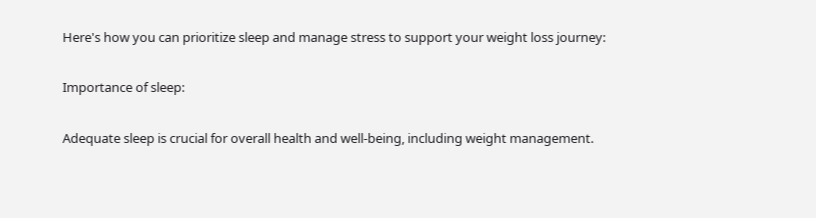Here's how you can prioritize sleep and manage stress to support your weight loss journey:

Importance of sleep:

Adequate sleep is crucial for overall health and well-being, including weight management.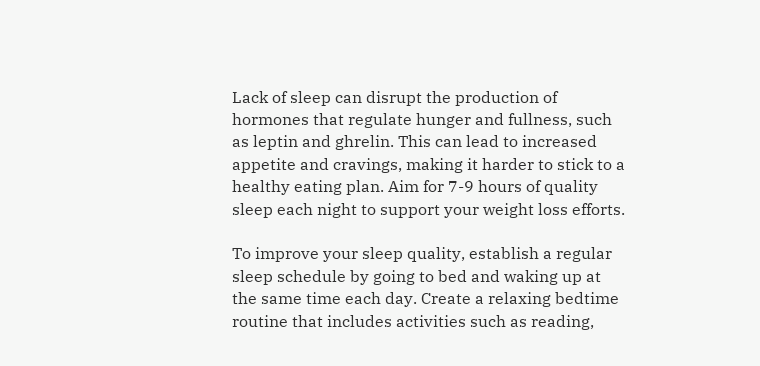Lack of sleep can disrupt the production of hormones that regulate hunger and fullness, such as leptin and ghrelin. This can lead to increased appetite and cravings, making it harder to stick to a healthy eating plan. Aim for 7-9 hours of quality sleep each night to support your weight loss efforts.

To improve your sleep quality, establish a regular sleep schedule by going to bed and waking up at the same time each day. Create a relaxing bedtime routine that includes activities such as reading,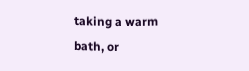taking a warm bath, or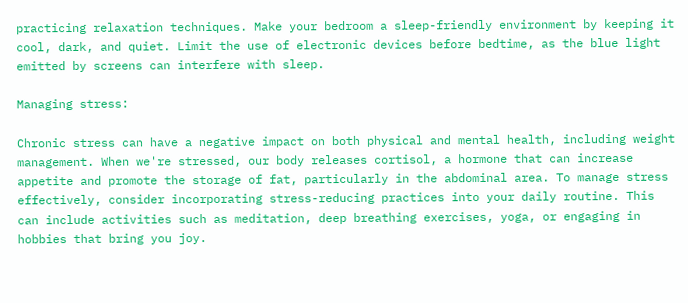practicing relaxation techniques. Make your bedroom a sleep-friendly environment by keeping it cool, dark, and quiet. Limit the use of electronic devices before bedtime, as the blue light emitted by screens can interfere with sleep.

Managing stress:

Chronic stress can have a negative impact on both physical and mental health, including weight management. When we're stressed, our body releases cortisol, a hormone that can increase appetite and promote the storage of fat, particularly in the abdominal area. To manage stress effectively, consider incorporating stress-reducing practices into your daily routine. This can include activities such as meditation, deep breathing exercises, yoga, or engaging in hobbies that bring you joy.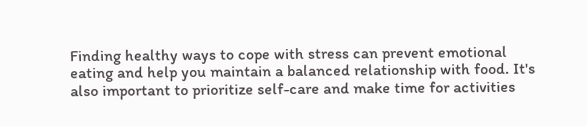Finding healthy ways to cope with stress can prevent emotional eating and help you maintain a balanced relationship with food. It's also important to prioritize self-care and make time for activities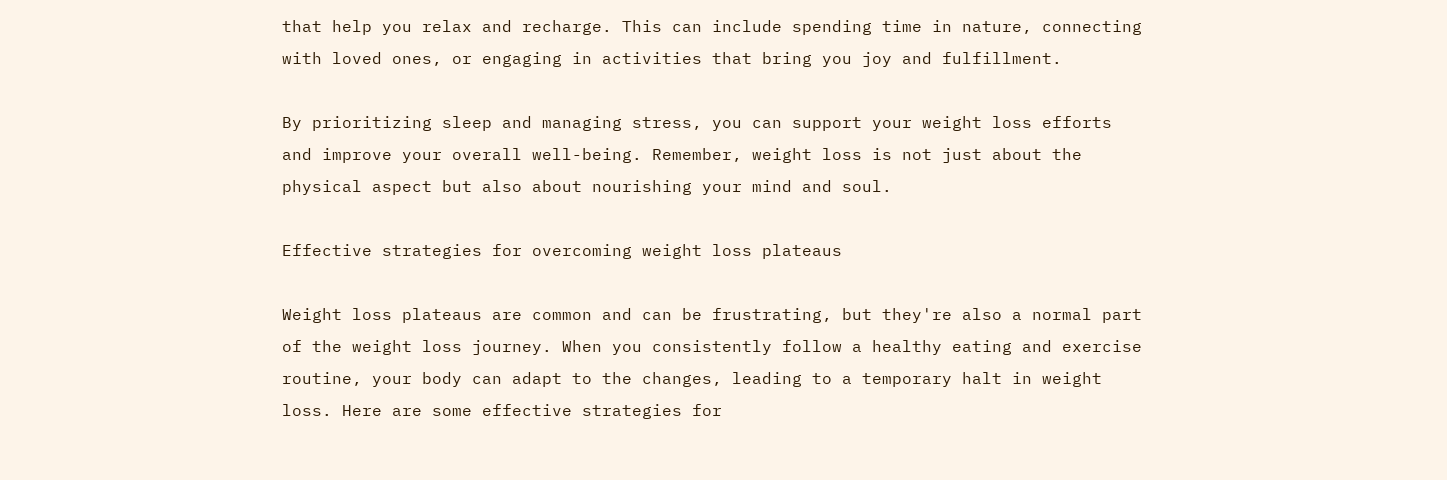that help you relax and recharge. This can include spending time in nature, connecting with loved ones, or engaging in activities that bring you joy and fulfillment.

By prioritizing sleep and managing stress, you can support your weight loss efforts and improve your overall well-being. Remember, weight loss is not just about the physical aspect but also about nourishing your mind and soul.

Effective strategies for overcoming weight loss plateaus

Weight loss plateaus are common and can be frustrating, but they're also a normal part of the weight loss journey. When you consistently follow a healthy eating and exercise routine, your body can adapt to the changes, leading to a temporary halt in weight loss. Here are some effective strategies for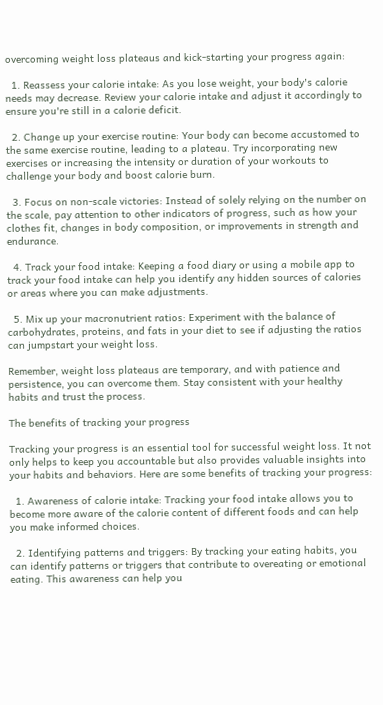overcoming weight loss plateaus and kick-starting your progress again:

  1. Reassess your calorie intake: As you lose weight, your body's calorie needs may decrease. Review your calorie intake and adjust it accordingly to ensure you're still in a calorie deficit.

  2. Change up your exercise routine: Your body can become accustomed to the same exercise routine, leading to a plateau. Try incorporating new exercises or increasing the intensity or duration of your workouts to challenge your body and boost calorie burn.

  3. Focus on non-scale victories: Instead of solely relying on the number on the scale, pay attention to other indicators of progress, such as how your clothes fit, changes in body composition, or improvements in strength and endurance.

  4. Track your food intake: Keeping a food diary or using a mobile app to track your food intake can help you identify any hidden sources of calories or areas where you can make adjustments.

  5. Mix up your macronutrient ratios: Experiment with the balance of carbohydrates, proteins, and fats in your diet to see if adjusting the ratios can jumpstart your weight loss.

Remember, weight loss plateaus are temporary, and with patience and persistence, you can overcome them. Stay consistent with your healthy habits and trust the process.

The benefits of tracking your progress

Tracking your progress is an essential tool for successful weight loss. It not only helps to keep you accountable but also provides valuable insights into your habits and behaviors. Here are some benefits of tracking your progress:

  1. Awareness of calorie intake: Tracking your food intake allows you to become more aware of the calorie content of different foods and can help you make informed choices.

  2. Identifying patterns and triggers: By tracking your eating habits, you can identify patterns or triggers that contribute to overeating or emotional eating. This awareness can help you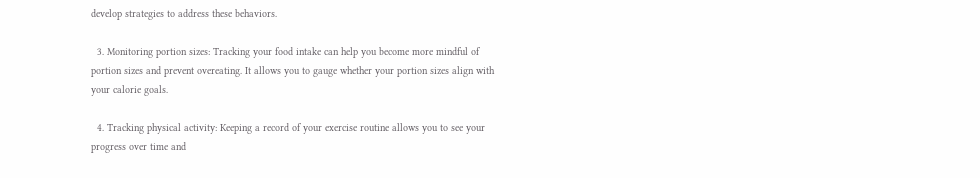develop strategies to address these behaviors.

  3. Monitoring portion sizes: Tracking your food intake can help you become more mindful of portion sizes and prevent overeating. It allows you to gauge whether your portion sizes align with your calorie goals.

  4. Tracking physical activity: Keeping a record of your exercise routine allows you to see your progress over time and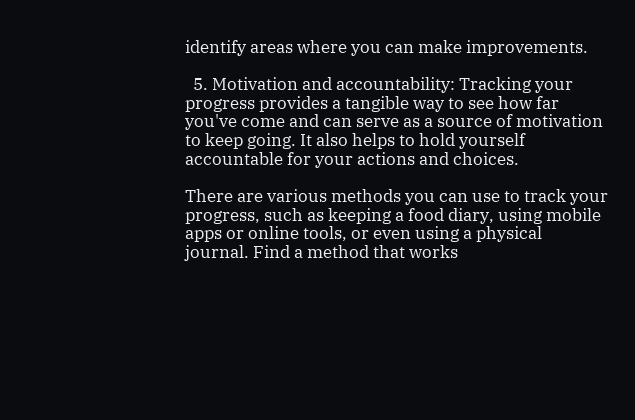identify areas where you can make improvements.

  5. Motivation and accountability: Tracking your progress provides a tangible way to see how far you've come and can serve as a source of motivation to keep going. It also helps to hold yourself accountable for your actions and choices.

There are various methods you can use to track your progress, such as keeping a food diary, using mobile apps or online tools, or even using a physical journal. Find a method that works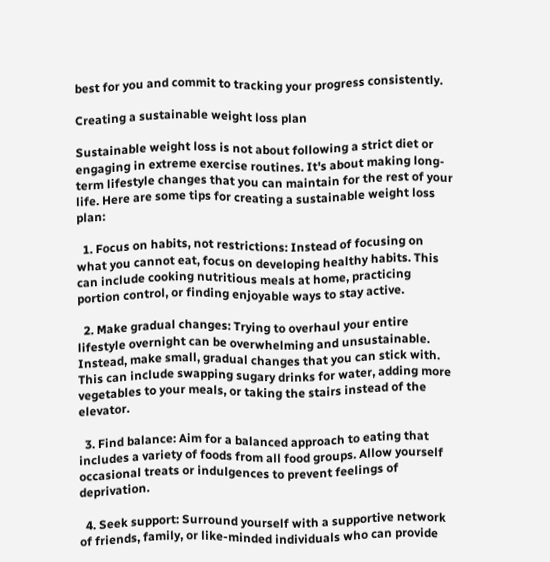best for you and commit to tracking your progress consistently.

Creating a sustainable weight loss plan

Sustainable weight loss is not about following a strict diet or engaging in extreme exercise routines. It's about making long-term lifestyle changes that you can maintain for the rest of your life. Here are some tips for creating a sustainable weight loss plan:

  1. Focus on habits, not restrictions: Instead of focusing on what you cannot eat, focus on developing healthy habits. This can include cooking nutritious meals at home, practicing portion control, or finding enjoyable ways to stay active.

  2. Make gradual changes: Trying to overhaul your entire lifestyle overnight can be overwhelming and unsustainable. Instead, make small, gradual changes that you can stick with. This can include swapping sugary drinks for water, adding more vegetables to your meals, or taking the stairs instead of the elevator.

  3. Find balance: Aim for a balanced approach to eating that includes a variety of foods from all food groups. Allow yourself occasional treats or indulgences to prevent feelings of deprivation.

  4. Seek support: Surround yourself with a supportive network of friends, family, or like-minded individuals who can provide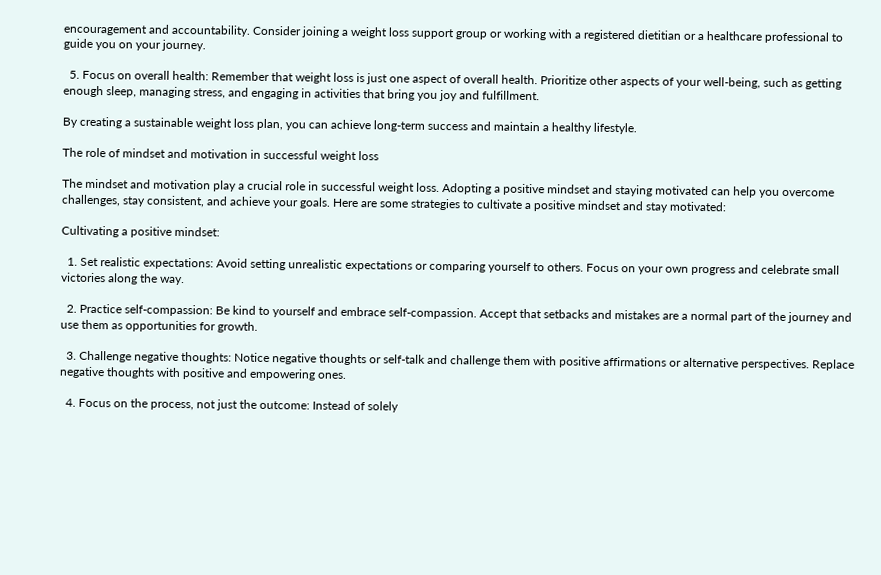encouragement and accountability. Consider joining a weight loss support group or working with a registered dietitian or a healthcare professional to guide you on your journey.

  5. Focus on overall health: Remember that weight loss is just one aspect of overall health. Prioritize other aspects of your well-being, such as getting enough sleep, managing stress, and engaging in activities that bring you joy and fulfillment.

By creating a sustainable weight loss plan, you can achieve long-term success and maintain a healthy lifestyle.

The role of mindset and motivation in successful weight loss

The mindset and motivation play a crucial role in successful weight loss. Adopting a positive mindset and staying motivated can help you overcome challenges, stay consistent, and achieve your goals. Here are some strategies to cultivate a positive mindset and stay motivated:

Cultivating a positive mindset:

  1. Set realistic expectations: Avoid setting unrealistic expectations or comparing yourself to others. Focus on your own progress and celebrate small victories along the way.

  2. Practice self-compassion: Be kind to yourself and embrace self-compassion. Accept that setbacks and mistakes are a normal part of the journey and use them as opportunities for growth.

  3. Challenge negative thoughts: Notice negative thoughts or self-talk and challenge them with positive affirmations or alternative perspectives. Replace negative thoughts with positive and empowering ones.

  4. Focus on the process, not just the outcome: Instead of solely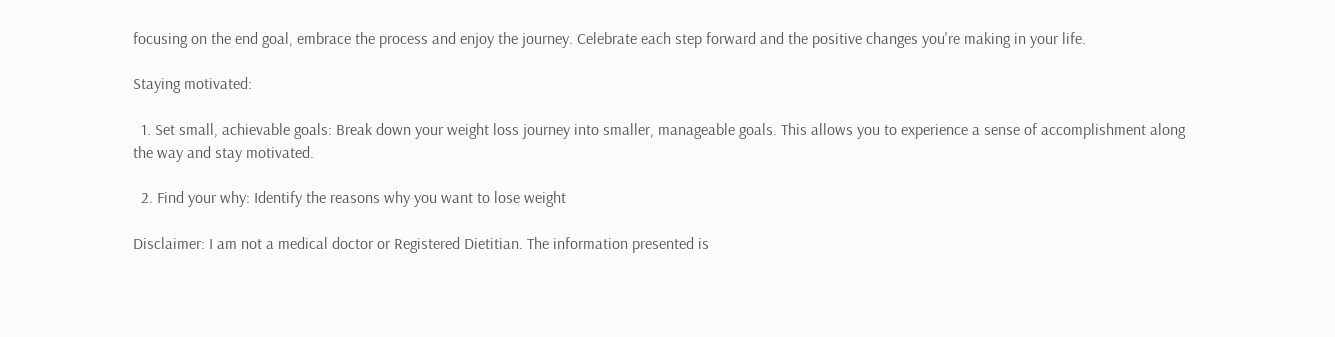focusing on the end goal, embrace the process and enjoy the journey. Celebrate each step forward and the positive changes you're making in your life.

Staying motivated:

  1. Set small, achievable goals: Break down your weight loss journey into smaller, manageable goals. This allows you to experience a sense of accomplishment along the way and stay motivated.

  2. Find your why: Identify the reasons why you want to lose weight

Disclaimer: I am not a medical doctor or Registered Dietitian. The information presented is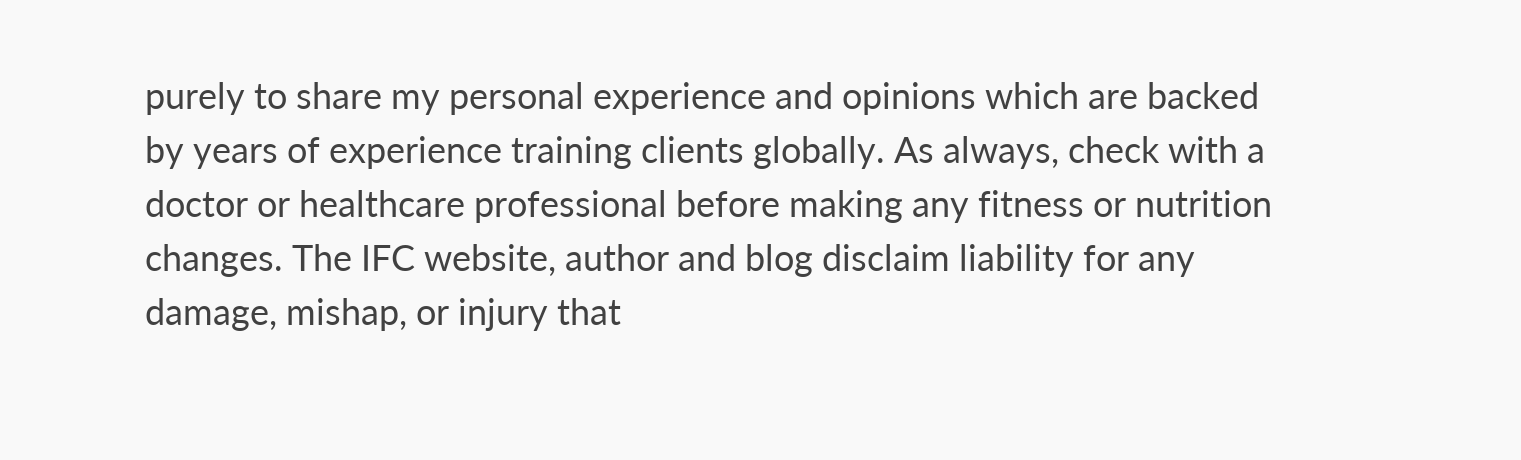purely to share my personal experience and opinions which are backed by years of experience training clients globally. As always, check with a doctor or healthcare professional before making any fitness or nutrition changes. The IFC website, author and blog disclaim liability for any damage, mishap, or injury that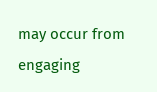may occur from engaging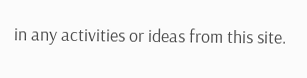in any activities or ideas from this site.